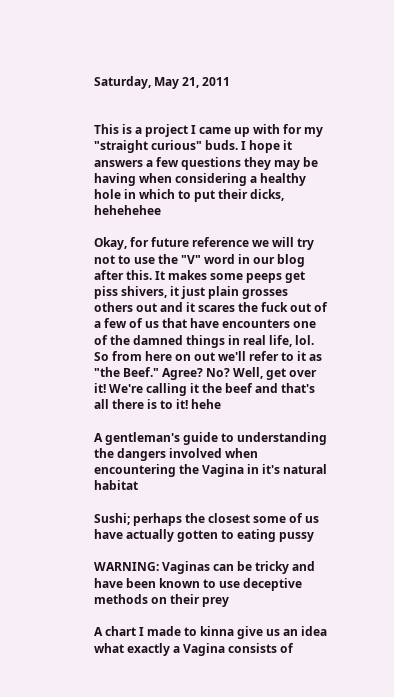Saturday, May 21, 2011


This is a project I came up with for my "straight curious" buds. I hope it answers a few questions they may be having when considering a healthy hole in which to put their dicks, hehehehee

Okay, for future reference we will try not to use the "V" word in our blog after this. It makes some peeps get piss shivers, it just plain grosses others out and it scares the fuck out of a few of us that have encounters one of the damned things in real life, lol.
So from here on out we'll refer to it as "the Beef." Agree? No? Well, get over it! We're calling it the beef and that's all there is to it! hehe

A gentleman's guide to understanding the dangers involved when encountering the Vagina in it's natural habitat

Sushi; perhaps the closest some of us have actually gotten to eating pussy

WARNING: Vaginas can be tricky and have been known to use deceptive methods on their prey

A chart I made to kinna give us an idea what exactly a Vagina consists of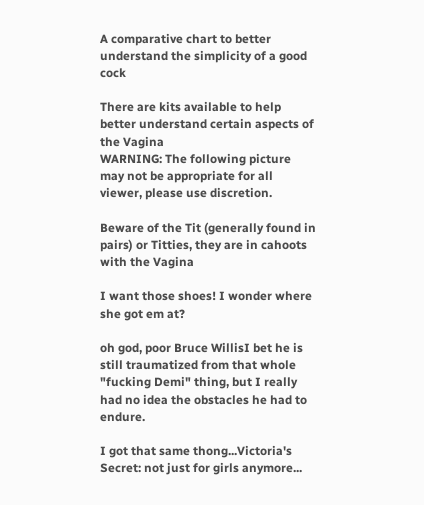A comparative chart to better understand the simplicity of a good cock

There are kits available to help better understand certain aspects of the Vagina
WARNING: The following picture may not be appropriate for all viewer, please use discretion.

Beware of the Tit (generally found in pairs) or Titties, they are in cahoots with the Vagina

I want those shoes! I wonder where she got em at?

oh god, poor Bruce WillisI bet he is still traumatized from that whole "fucking Demi" thing, but I really had no idea the obstacles he had to endure.

I got that same thong...Victoria's Secret: not just for girls anymore...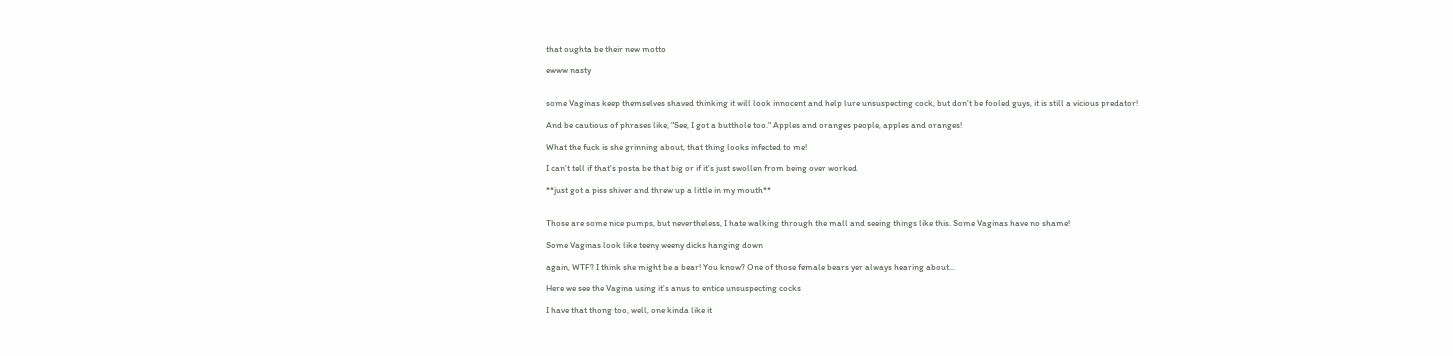that oughta be their new motto

ewww nasty


some Vaginas keep themselves shaved thinking it will look innocent and help lure unsuspecting cock, but don't be fooled guys, it is still a vicious predator!

And be cautious of phrases like, "See, I got a butthole too." Apples and oranges people, apples and oranges!

What the fuck is she grinning about, that thing looks infected to me!

I can't tell if that's posta be that big or if it's just swollen from being over worked

**just got a piss shiver and threw up a little in my mouth**


Those are some nice pumps, but nevertheless, I hate walking through the mall and seeing things like this. Some Vaginas have no shame!

Some Vaginas look like teeny weeny dicks hanging down

again, WTF? I think she might be a bear! You know? One of those female bears yer always hearing about...

Here we see the Vagina using it's anus to entice unsuspecting cocks

I have that thong too, well, one kinda like it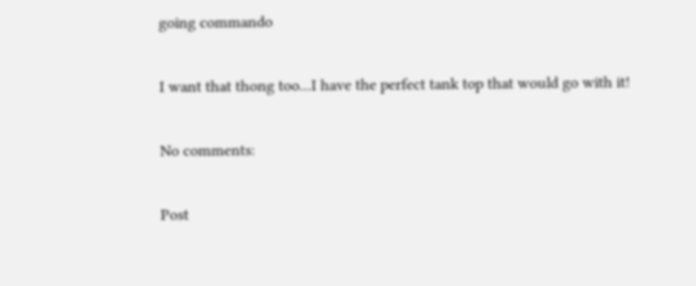going commando

I want that thong too...I have the perfect tank top that would go with it!

No comments:

Post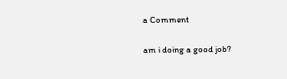a Comment

am i doing a good job?